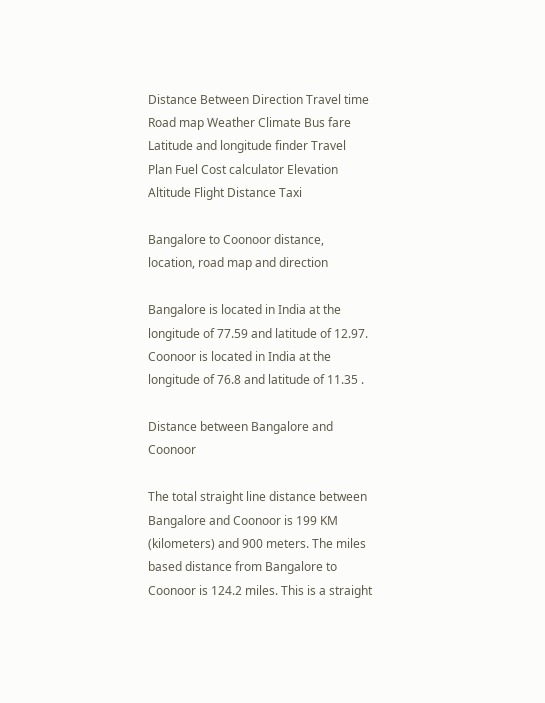Distance Between Direction Travel time Road map Weather Climate Bus fare Latitude and longitude finder Travel Plan Fuel Cost calculator Elevation Altitude Flight Distance Taxi

Bangalore to Coonoor distance, location, road map and direction

Bangalore is located in India at the longitude of 77.59 and latitude of 12.97. Coonoor is located in India at the longitude of 76.8 and latitude of 11.35 .

Distance between Bangalore and Coonoor

The total straight line distance between Bangalore and Coonoor is 199 KM (kilometers) and 900 meters. The miles based distance from Bangalore to Coonoor is 124.2 miles. This is a straight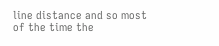line distance and so most of the time the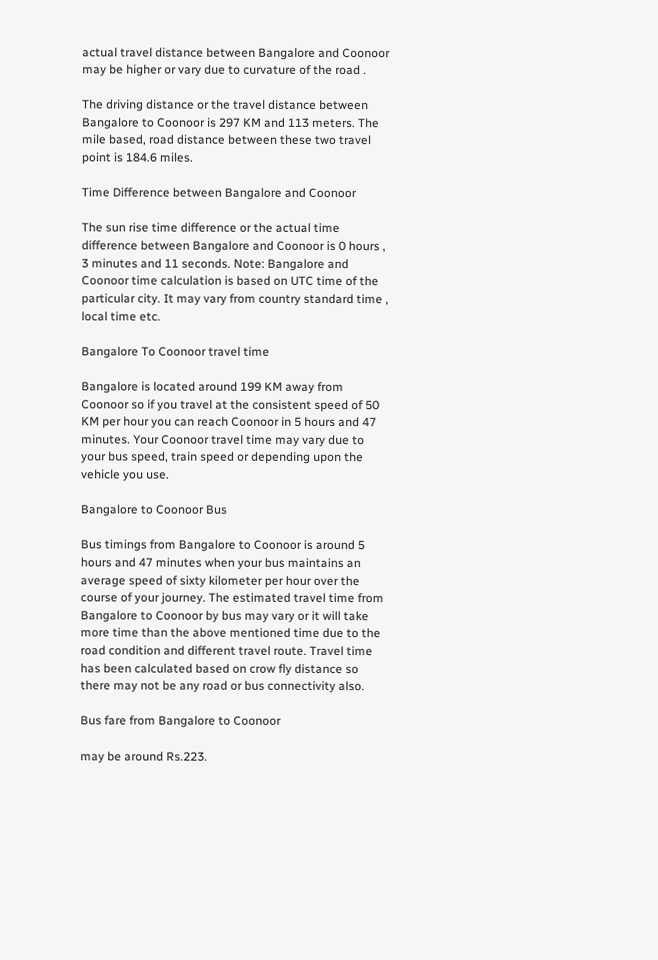actual travel distance between Bangalore and Coonoor may be higher or vary due to curvature of the road .

The driving distance or the travel distance between Bangalore to Coonoor is 297 KM and 113 meters. The mile based, road distance between these two travel point is 184.6 miles.

Time Difference between Bangalore and Coonoor

The sun rise time difference or the actual time difference between Bangalore and Coonoor is 0 hours , 3 minutes and 11 seconds. Note: Bangalore and Coonoor time calculation is based on UTC time of the particular city. It may vary from country standard time , local time etc.

Bangalore To Coonoor travel time

Bangalore is located around 199 KM away from Coonoor so if you travel at the consistent speed of 50 KM per hour you can reach Coonoor in 5 hours and 47 minutes. Your Coonoor travel time may vary due to your bus speed, train speed or depending upon the vehicle you use.

Bangalore to Coonoor Bus

Bus timings from Bangalore to Coonoor is around 5 hours and 47 minutes when your bus maintains an average speed of sixty kilometer per hour over the course of your journey. The estimated travel time from Bangalore to Coonoor by bus may vary or it will take more time than the above mentioned time due to the road condition and different travel route. Travel time has been calculated based on crow fly distance so there may not be any road or bus connectivity also.

Bus fare from Bangalore to Coonoor

may be around Rs.223.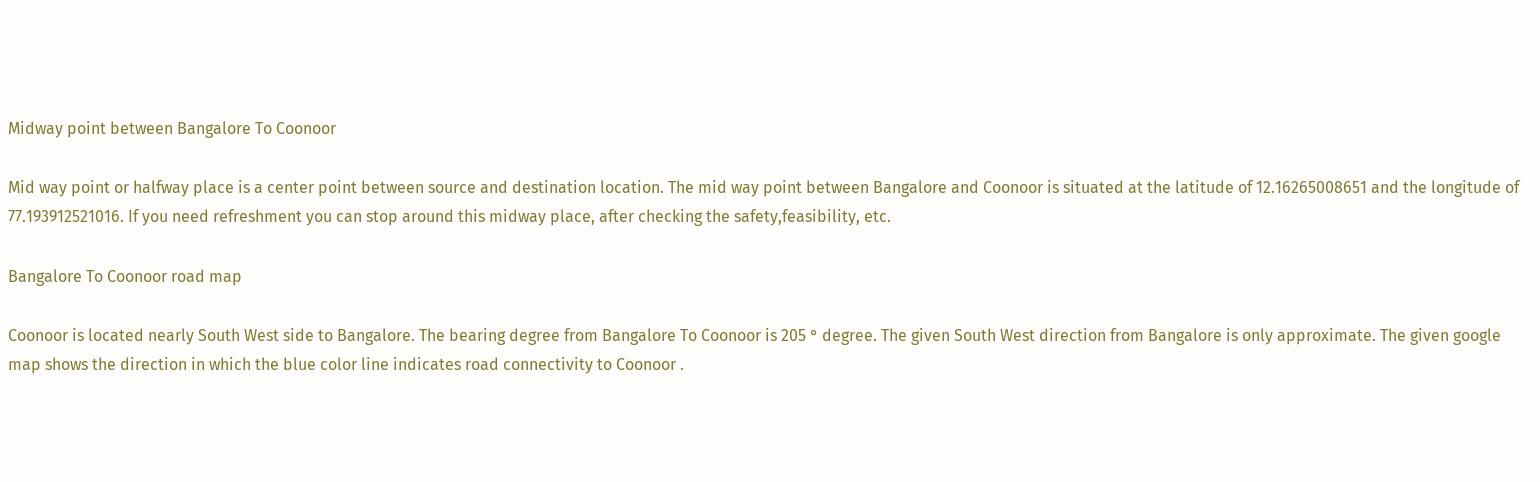Midway point between Bangalore To Coonoor

Mid way point or halfway place is a center point between source and destination location. The mid way point between Bangalore and Coonoor is situated at the latitude of 12.16265008651 and the longitude of 77.193912521016. If you need refreshment you can stop around this midway place, after checking the safety,feasibility, etc.

Bangalore To Coonoor road map

Coonoor is located nearly South West side to Bangalore. The bearing degree from Bangalore To Coonoor is 205 ° degree. The given South West direction from Bangalore is only approximate. The given google map shows the direction in which the blue color line indicates road connectivity to Coonoor .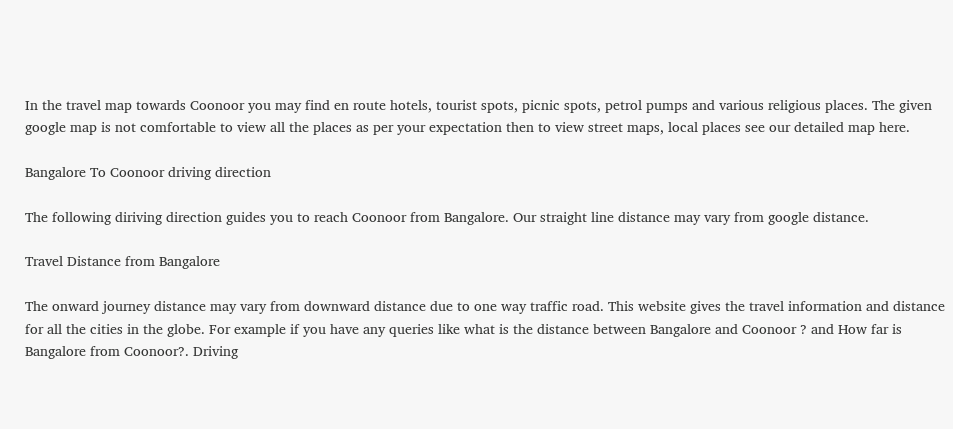In the travel map towards Coonoor you may find en route hotels, tourist spots, picnic spots, petrol pumps and various religious places. The given google map is not comfortable to view all the places as per your expectation then to view street maps, local places see our detailed map here.

Bangalore To Coonoor driving direction

The following diriving direction guides you to reach Coonoor from Bangalore. Our straight line distance may vary from google distance.

Travel Distance from Bangalore

The onward journey distance may vary from downward distance due to one way traffic road. This website gives the travel information and distance for all the cities in the globe. For example if you have any queries like what is the distance between Bangalore and Coonoor ? and How far is Bangalore from Coonoor?. Driving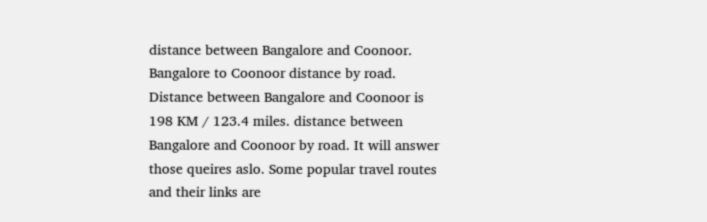distance between Bangalore and Coonoor. Bangalore to Coonoor distance by road. Distance between Bangalore and Coonoor is 198 KM / 123.4 miles. distance between Bangalore and Coonoor by road. It will answer those queires aslo. Some popular travel routes and their links are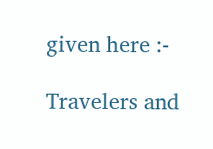given here :-

Travelers and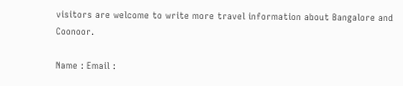visitors are welcome to write more travel information about Bangalore and Coonoor.

Name : Email :